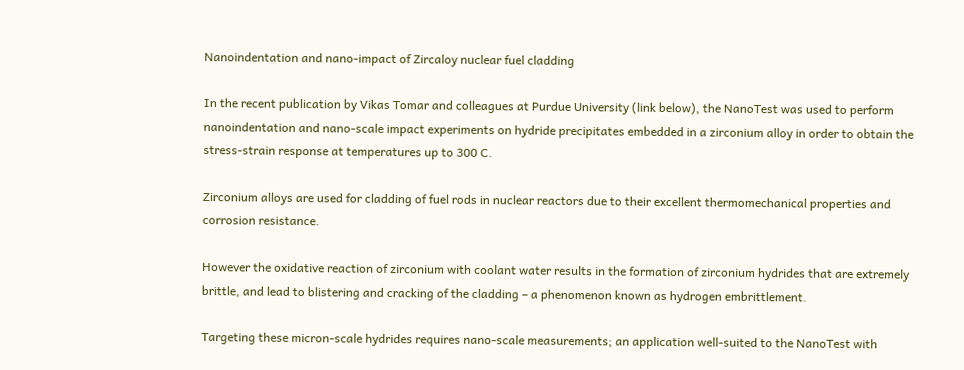Nanoindentation and nano-impact of Zircaloy nuclear fuel cladding

In the recent publication by Vikas Tomar and colleagues at Purdue University (link below), the NanoTest was used to perform nanoindentation and nano-scale impact experiments on hydride precipitates embedded in a zirconium alloy in order to obtain the stress-strain response at temperatures up to 300 C.

Zirconium alloys are used for cladding of fuel rods in nuclear reactors due to their excellent thermomechanical properties and corrosion resistance.

However the oxidative reaction of zirconium with coolant water results in the formation of zirconium hydrides that are extremely brittle, and lead to blistering and cracking of the cladding – a phenomenon known as hydrogen embrittlement.

Targeting these micron-scale hydrides requires nano-scale measurements; an application well-suited to the NanoTest with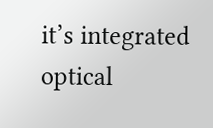it’s integrated optical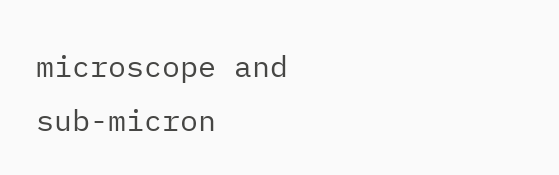microscope and sub-micron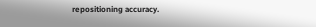repositioning accuracy.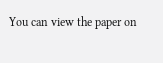You can view the paper on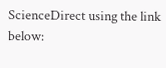ScienceDirect using the link below: